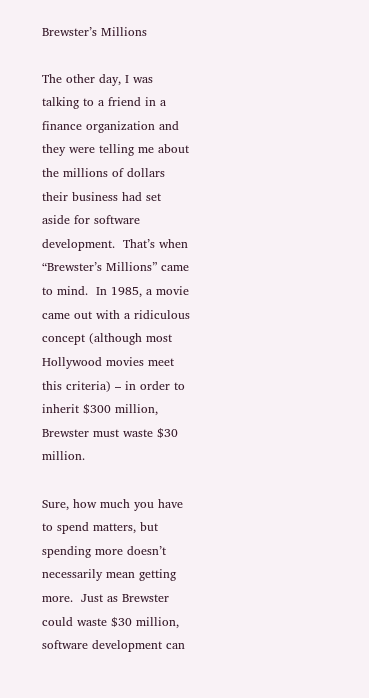Brewster’s Millions

The other day, I was talking to a friend in a finance organization and they were telling me about the millions of dollars their business had set aside for software development.  That’s when “Brewster’s Millions” came to mind.  In 1985, a movie came out with a ridiculous concept (although most Hollywood movies meet this criteria) – in order to inherit $300 million, Brewster must waste $30 million.

Sure, how much you have to spend matters, but spending more doesn’t necessarily mean getting more.  Just as Brewster could waste $30 million, software development can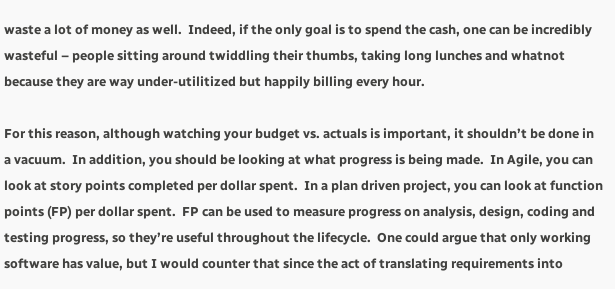waste a lot of money as well.  Indeed, if the only goal is to spend the cash, one can be incredibly wasteful – people sitting around twiddling their thumbs, taking long lunches and whatnot because they are way under-utilitized but happily billing every hour.

For this reason, although watching your budget vs. actuals is important, it shouldn’t be done in a vacuum.  In addition, you should be looking at what progress is being made.  In Agile, you can look at story points completed per dollar spent.  In a plan driven project, you can look at function points (FP) per dollar spent.  FP can be used to measure progress on analysis, design, coding and testing progress, so they’re useful throughout the lifecycle.  One could argue that only working software has value, but I would counter that since the act of translating requirements into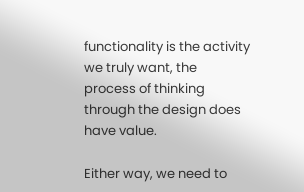functionality is the activity we truly want, the process of thinking through the design does have value.

Either way, we need to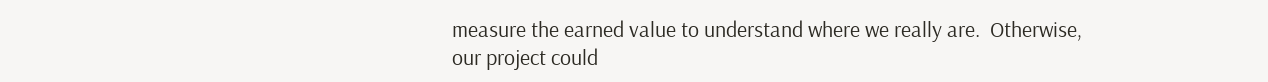measure the earned value to understand where we really are.  Otherwise, our project could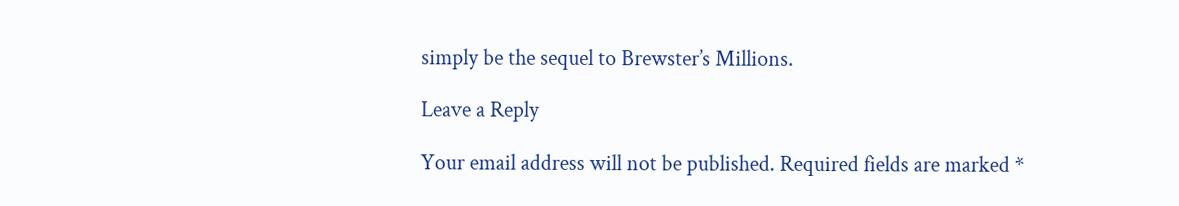simply be the sequel to Brewster’s Millions.

Leave a Reply

Your email address will not be published. Required fields are marked *